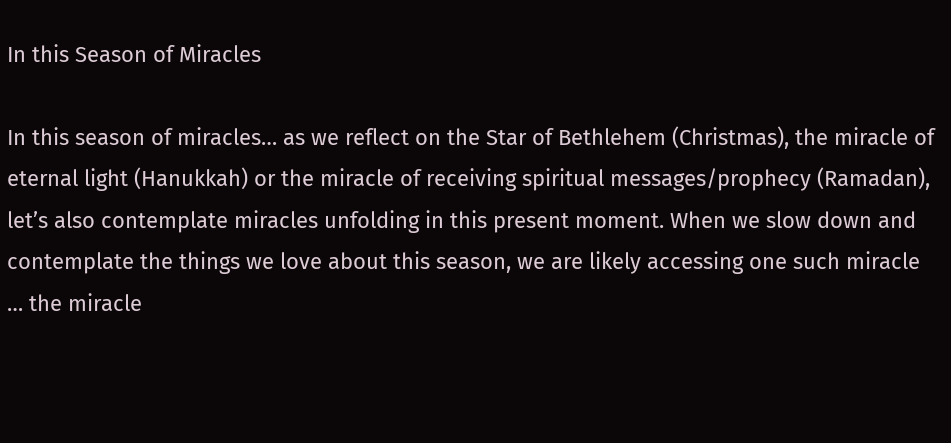In this Season of Miracles

In this season of miracles… as we reflect on the Star of Bethlehem (Christmas), the miracle of eternal light (Hanukkah) or the miracle of receiving spiritual messages/prophecy (Ramadan), let’s also contemplate miracles unfolding in this present moment. When we slow down and contemplate the things we love about this season, we are likely accessing one such miracle … the miracle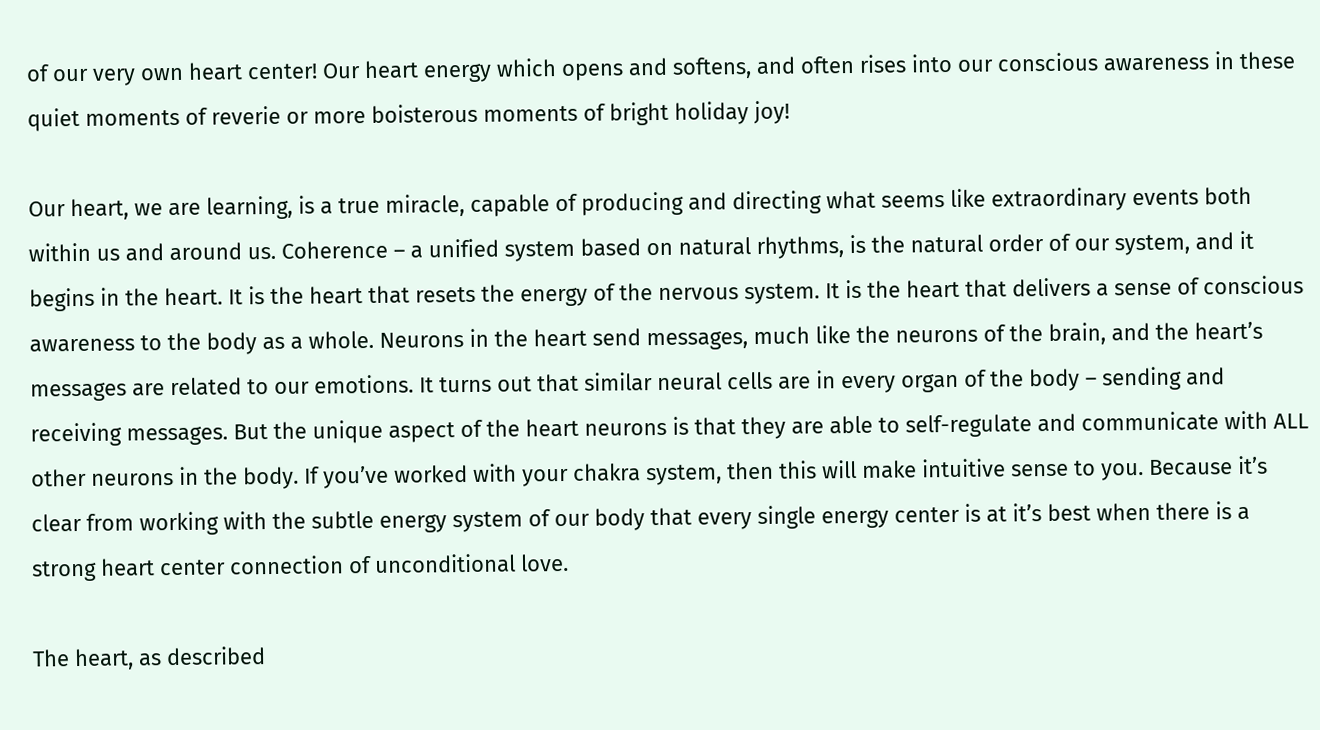of our very own heart center! Our heart energy which opens and softens, and often rises into our conscious awareness in these quiet moments of reverie or more boisterous moments of bright holiday joy!

Our heart, we are learning, is a true miracle, capable of producing and directing what seems like extraordinary events both within us and around us. Coherence – a unified system based on natural rhythms, is the natural order of our system, and it begins in the heart. It is the heart that resets the energy of the nervous system. It is the heart that delivers a sense of conscious awareness to the body as a whole. Neurons in the heart send messages, much like the neurons of the brain, and the heart’s messages are related to our emotions. It turns out that similar neural cells are in every organ of the body – sending and receiving messages. But the unique aspect of the heart neurons is that they are able to self-regulate and communicate with ALL other neurons in the body. If you’ve worked with your chakra system, then this will make intuitive sense to you. Because it’s clear from working with the subtle energy system of our body that every single energy center is at it’s best when there is a strong heart center connection of unconditional love.

The heart, as described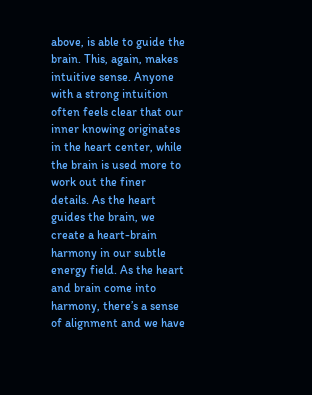above, is able to guide the brain. This, again, makes intuitive sense. Anyone with a strong intuition often feels clear that our inner knowing originates in the heart center, while the brain is used more to work out the finer details. As the heart guides the brain, we create a heart-brain harmony in our subtle energy field. As the heart and brain come into harmony, there’s a sense of alignment and we have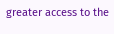greater access to the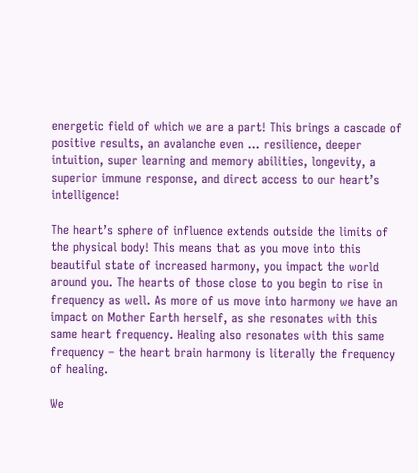energetic field of which we are a part! This brings a cascade of positive results, an avalanche even … resilience, deeper intuition, super learning and memory abilities, longevity, a superior immune response, and direct access to our heart’s intelligence!

The heart’s sphere of influence extends outside the limits of the physical body! This means that as you move into this beautiful state of increased harmony, you impact the world around you. The hearts of those close to you begin to rise in frequency as well. As more of us move into harmony we have an impact on Mother Earth herself, as she resonates with this same heart frequency. Healing also resonates with this same frequency – the heart brain harmony is literally the frequency of healing.

We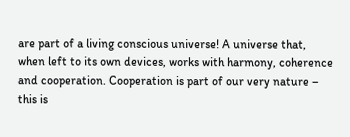are part of a living conscious universe! A universe that, when left to its own devices, works with harmony, coherence and cooperation. Cooperation is part of our very nature – this is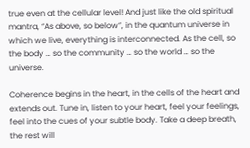true even at the cellular level! And just like the old spiritual mantra, “As above, so below”, in the quantum universe in which we live, everything is interconnected. As the cell, so the body … so the community … so the world … so the universe.

Coherence begins in the heart, in the cells of the heart and extends out. Tune in, listen to your heart, feel your feelings, feel into the cues of your subtle body. Take a deep breath, the rest will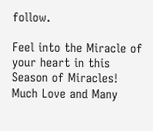follow.

Feel into the Miracle of your heart in this Season of Miracles!
Much Love and Many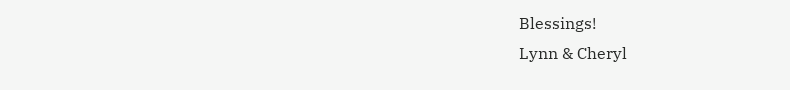Blessings!
Lynn & Cheryl